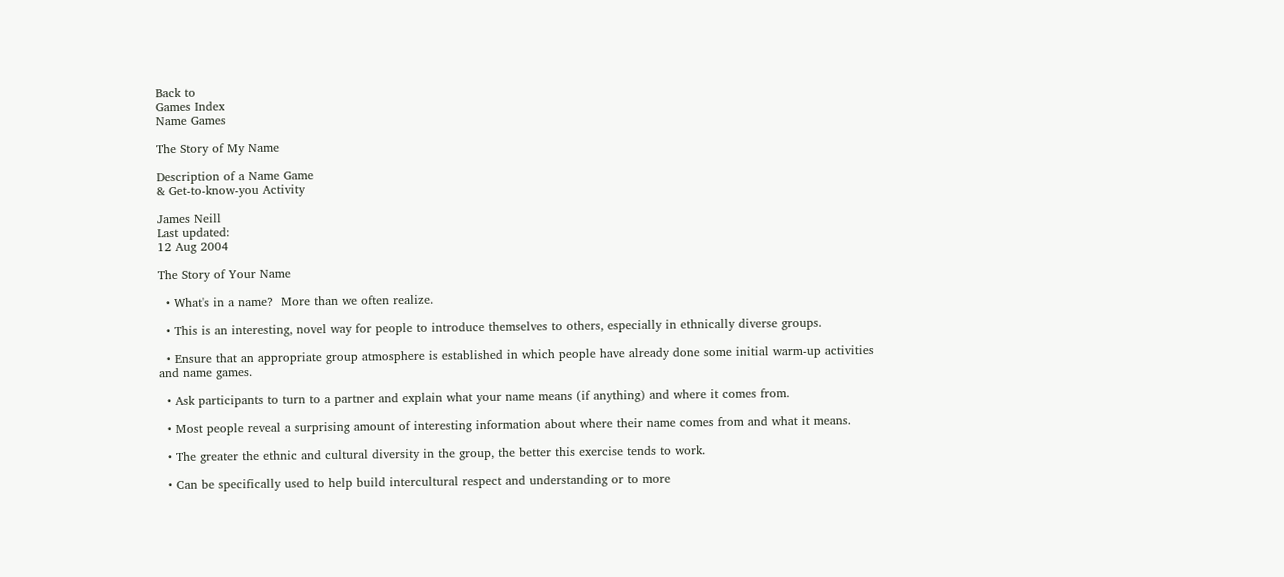Back to
Games Index
Name Games

The Story of My Name

Description of a Name Game
& Get-to-know-you Activity

James Neill
Last updated:
12 Aug 2004

The Story of Your Name

  • What's in a name?  More than we often realize.

  • This is an interesting, novel way for people to introduce themselves to others, especially in ethnically diverse groups.

  • Ensure that an appropriate group atmosphere is established in which people have already done some initial warm-up activities and name games.

  • Ask participants to turn to a partner and explain what your name means (if anything) and where it comes from.

  • Most people reveal a surprising amount of interesting information about where their name comes from and what it means.

  • The greater the ethnic and cultural diversity in the group, the better this exercise tends to work.

  • Can be specifically used to help build intercultural respect and understanding or to more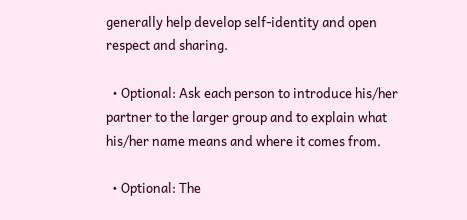generally help develop self-identity and open respect and sharing.

  • Optional: Ask each person to introduce his/her partner to the larger group and to explain what his/her name means and where it comes from.

  • Optional: The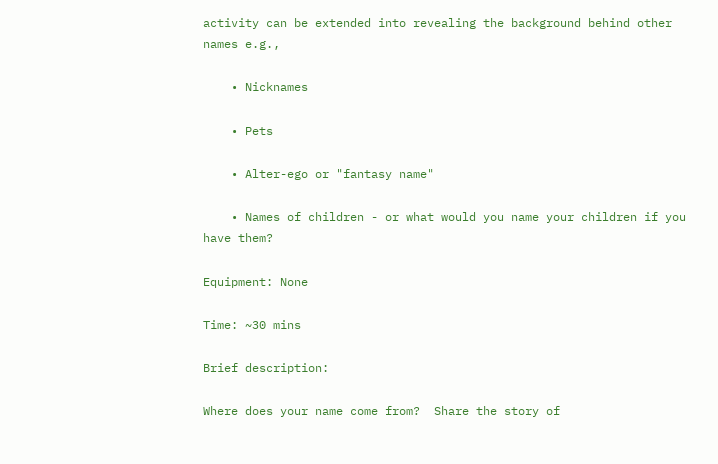activity can be extended into revealing the background behind other names e.g.,

    • Nicknames

    • Pets

    • Alter-ego or "fantasy name"

    • Names of children - or what would you name your children if you have them?

Equipment: None

Time: ~30 mins

Brief description:

Where does your name come from?  Share the story of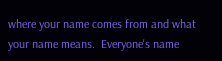where your name comes from and what your name means.  Everyone's name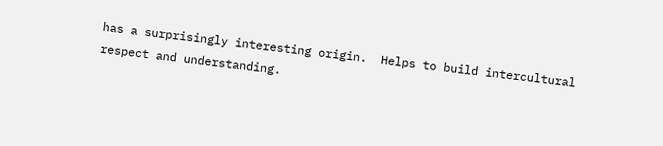has a surprisingly interesting origin.  Helps to build intercultural respect and understanding.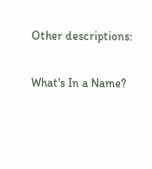Other descriptions:

What's In a Name?